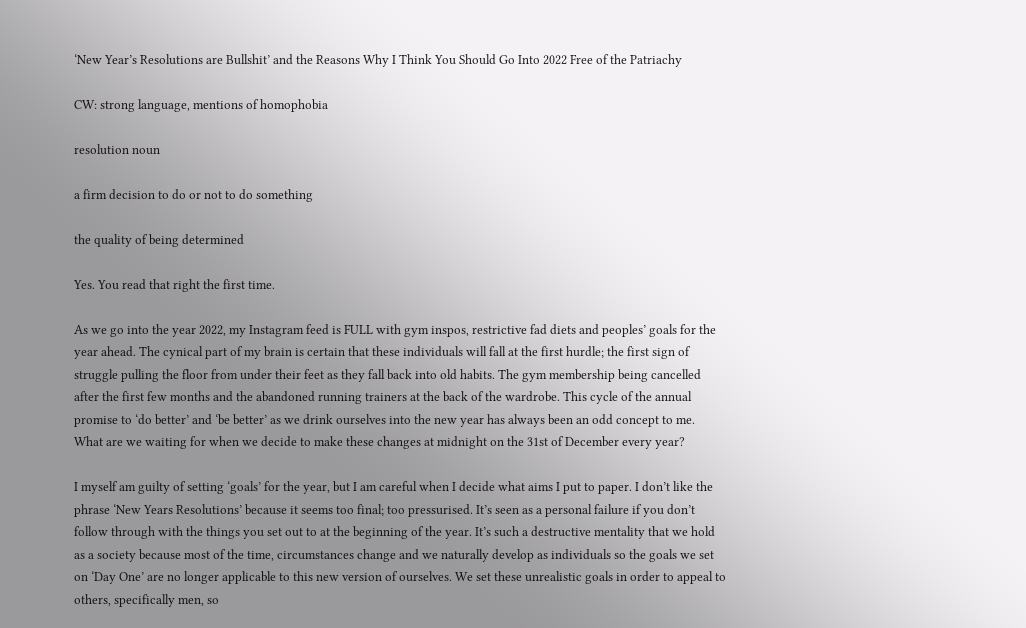‘New Year’s Resolutions are Bullshit’ and the Reasons Why I Think You Should Go Into 2022 Free of the Patriachy

CW: strong language, mentions of homophobia

resolution noun

a firm decision to do or not to do something

the quality of being determined

Yes. You read that right the first time.

As we go into the year 2022, my Instagram feed is FULL with gym inspos, restrictive fad diets and peoples’ goals for the year ahead. The cynical part of my brain is certain that these individuals will fall at the first hurdle; the first sign of struggle pulling the floor from under their feet as they fall back into old habits. The gym membership being cancelled after the first few months and the abandoned running trainers at the back of the wardrobe. This cycle of the annual promise to ‘do better’ and ‘be better’ as we drink ourselves into the new year has always been an odd concept to me. What are we waiting for when we decide to make these changes at midnight on the 31st of December every year?

I myself am guilty of setting ‘goals’ for the year, but I am careful when I decide what aims I put to paper. I don’t like the phrase ‘New Years Resolutions’ because it seems too final; too pressurised. It’s seen as a personal failure if you don’t follow through with the things you set out to at the beginning of the year. It’s such a destructive mentality that we hold as a society because most of the time, circumstances change and we naturally develop as individuals so the goals we set on ‘Day One’ are no longer applicable to this new version of ourselves. We set these unrealistic goals in order to appeal to others, specifically men, so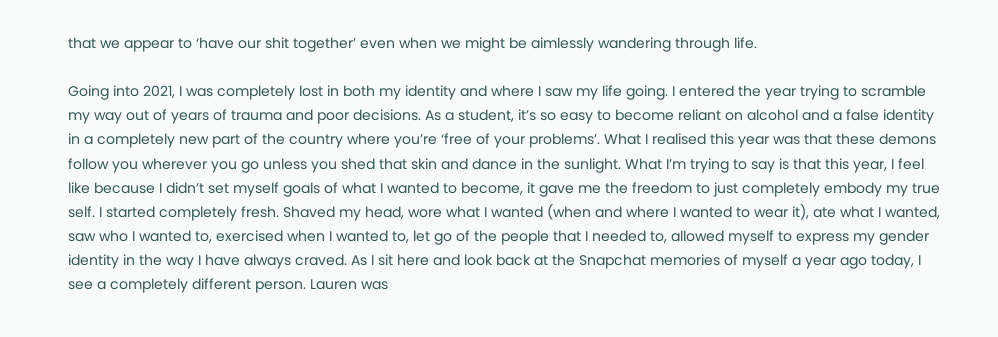that we appear to ‘have our shit together’ even when we might be aimlessly wandering through life.

Going into 2021, I was completely lost in both my identity and where I saw my life going. I entered the year trying to scramble my way out of years of trauma and poor decisions. As a student, it’s so easy to become reliant on alcohol and a false identity in a completely new part of the country where you’re ‘free of your problems’. What I realised this year was that these demons follow you wherever you go unless you shed that skin and dance in the sunlight. What I’m trying to say is that this year, I feel like because I didn’t set myself goals of what I wanted to become, it gave me the freedom to just completely embody my true self. I started completely fresh. Shaved my head, wore what I wanted (when and where I wanted to wear it), ate what I wanted, saw who I wanted to, exercised when I wanted to, let go of the people that I needed to, allowed myself to express my gender identity in the way I have always craved. As I sit here and look back at the Snapchat memories of myself a year ago today, I see a completely different person. Lauren was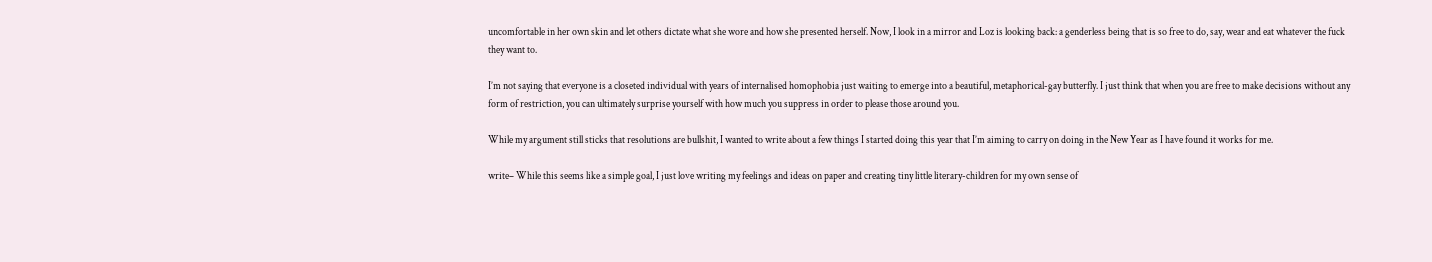uncomfortable in her own skin and let others dictate what she wore and how she presented herself. Now, I look in a mirror and Loz is looking back: a genderless being that is so free to do, say, wear and eat whatever the fuck they want to.

I’m not saying that everyone is a closeted individual with years of internalised homophobia just waiting to emerge into a beautiful, metaphorical-gay butterfly. I just think that when you are free to make decisions without any form of restriction, you can ultimately surprise yourself with how much you suppress in order to please those around you.

While my argument still sticks that resolutions are bullshit, I wanted to write about a few things I started doing this year that I’m aiming to carry on doing in the New Year as I have found it works for me.

write– While this seems like a simple goal, I just love writing my feelings and ideas on paper and creating tiny little literary-children for my own sense of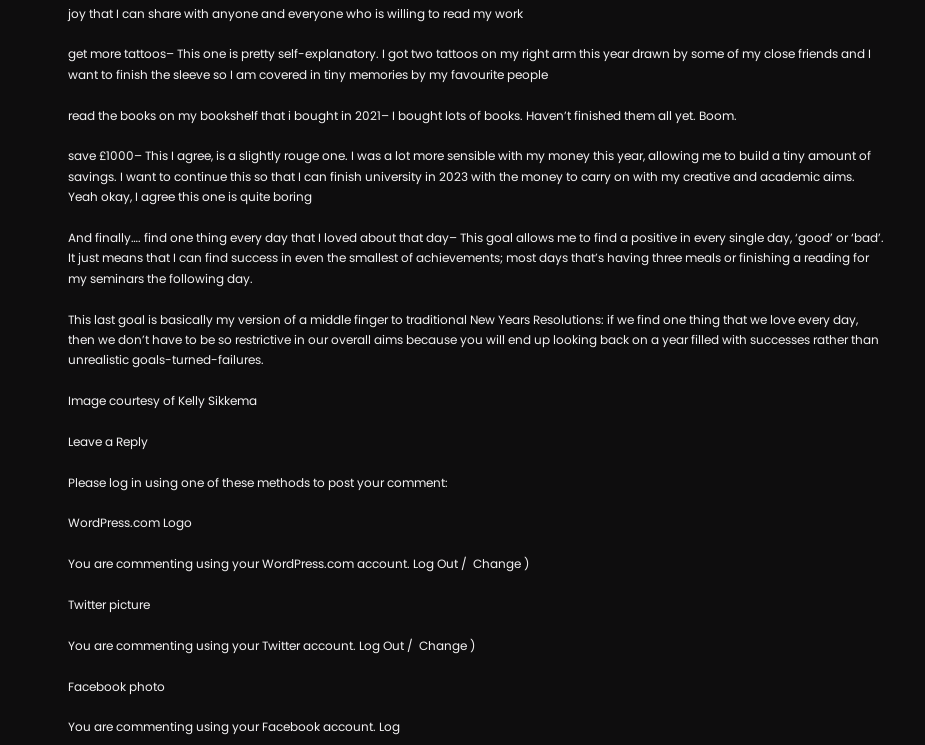joy that I can share with anyone and everyone who is willing to read my work

get more tattoos– This one is pretty self-explanatory. I got two tattoos on my right arm this year drawn by some of my close friends and I want to finish the sleeve so I am covered in tiny memories by my favourite people

read the books on my bookshelf that i bought in 2021– I bought lots of books. Haven’t finished them all yet. Boom.

save £1000– This I agree, is a slightly rouge one. I was a lot more sensible with my money this year, allowing me to build a tiny amount of savings. I want to continue this so that I can finish university in 2023 with the money to carry on with my creative and academic aims. Yeah okay, I agree this one is quite boring

And finally…. find one thing every day that I loved about that day– This goal allows me to find a positive in every single day, ‘good’ or ‘bad’. It just means that I can find success in even the smallest of achievements; most days that’s having three meals or finishing a reading for my seminars the following day.

This last goal is basically my version of a middle finger to traditional New Years Resolutions: if we find one thing that we love every day, then we don’t have to be so restrictive in our overall aims because you will end up looking back on a year filled with successes rather than unrealistic goals-turned-failures.

Image courtesy of Kelly Sikkema

Leave a Reply

Please log in using one of these methods to post your comment:

WordPress.com Logo

You are commenting using your WordPress.com account. Log Out /  Change )

Twitter picture

You are commenting using your Twitter account. Log Out /  Change )

Facebook photo

You are commenting using your Facebook account. Log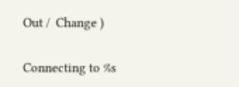Out /  Change )

Connecting to %s